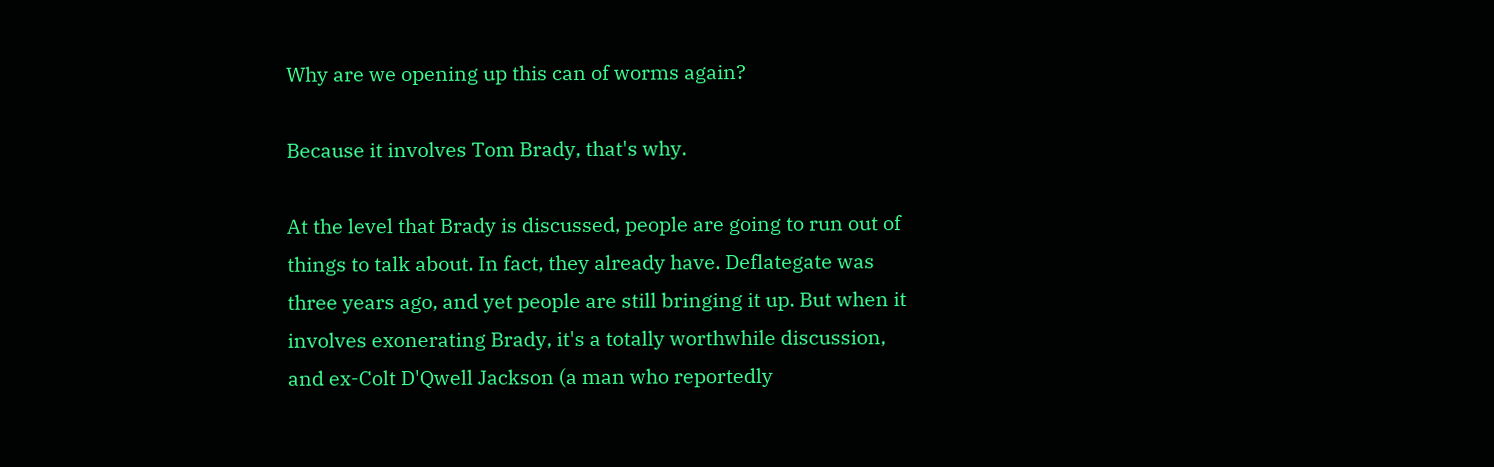Why are we opening up this can of worms again?

Because it involves Tom Brady, that's why.

At the level that Brady is discussed, people are going to run out of things to talk about. In fact, they already have. Deflategate was three years ago, and yet people are still bringing it up. But when it involves exonerating Brady, it's a totally worthwhile discussion, and ex-Colt D'Qwell Jackson (a man who reportedly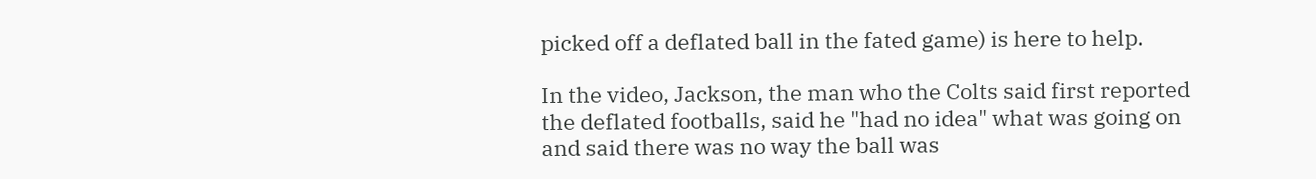picked off a deflated ball in the fated game) is here to help.

In the video, Jackson, the man who the Colts said first reported the deflated footballs, said he "had no idea" what was going on and said there was no way the ball was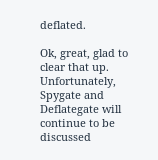deflated.

Ok, great, glad to clear that up. Unfortunately, Spygate and Deflategate will continue to be discussed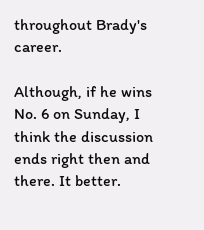throughout Brady's career.

Although, if he wins No. 6 on Sunday, I think the discussion ends right then and there. It better.